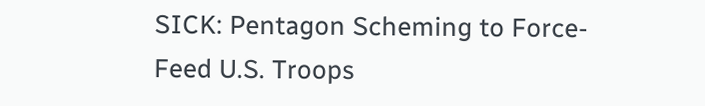SICK: Pentagon Scheming to Force-Feed U.S. Troops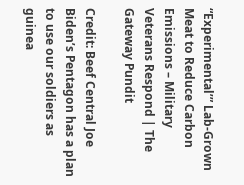“Experimental’” Lab-Grown Meat to Reduce Carbon Emissions – Military Veterans Respond | The Gateway Pundit

Credit: Beef Central Joe Biden’s Pentagon has a plan to use our soldiers as guinea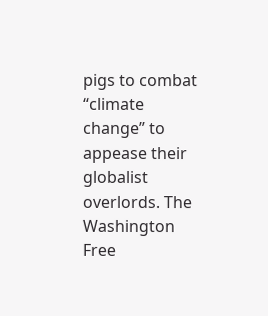pigs to combat “climate change” to appease their globalist overlords. The Washington Free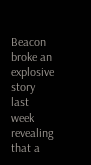Beacon broke an explosive story last week revealing that a